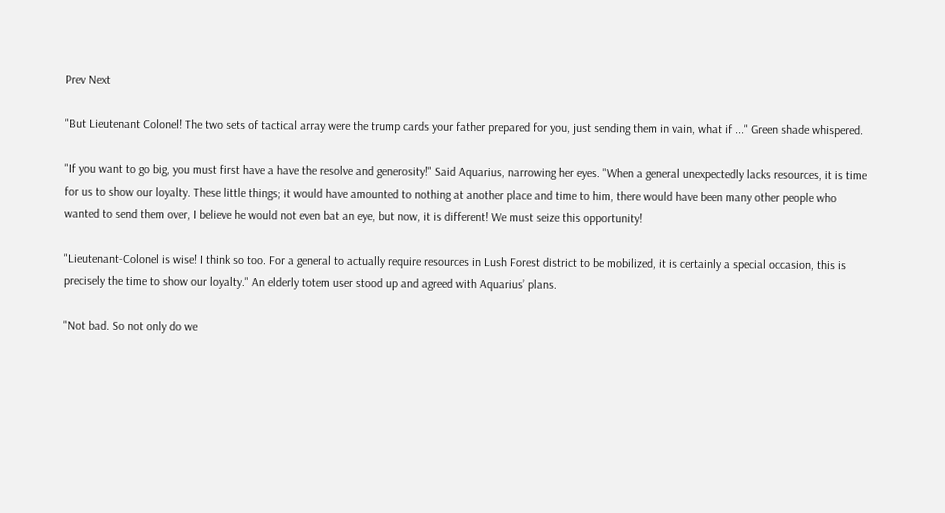Prev Next

"But Lieutenant Colonel! The two sets of tactical array were the trump cards your father prepared for you, just sending them in vain, what if ..." Green shade whispered.

"If you want to go big, you must first have a have the resolve and generosity!" Said Aquarius, narrowing her eyes. "When a general unexpectedly lacks resources, it is time for us to show our loyalty. These little things; it would have amounted to nothing at another place and time to him, there would have been many other people who wanted to send them over, I believe he would not even bat an eye, but now, it is different! We must seize this opportunity!

"Lieutenant-Colonel is wise! I think so too. For a general to actually require resources in Lush Forest district to be mobilized, it is certainly a special occasion, this is precisely the time to show our loyalty." An elderly totem user stood up and agreed with Aquarius’ plans.

"Not bad. So not only do we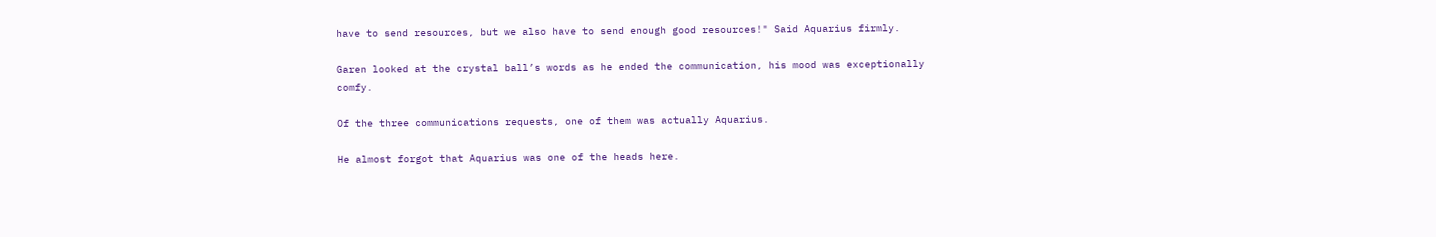have to send resources, but we also have to send enough good resources!" Said Aquarius firmly.

Garen looked at the crystal ball’s words as he ended the communication, his mood was exceptionally comfy.

Of the three communications requests, one of them was actually Aquarius.

He almost forgot that Aquarius was one of the heads here.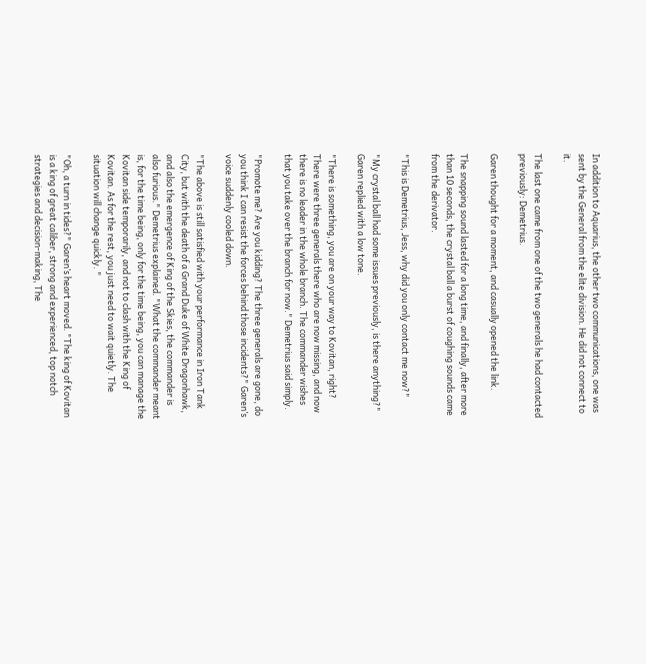In addition to Aquarius, the other two communications, one was sent by the General from the elite division. He did not connect to it.

The last one came from one of the two generals he had contacted previously: Demetrius.

Garen thought for a moment, and casually opened the link.

The snapping sound lasted for a long time, and finally, after more than 10 seconds, the crystal ball a burst of coughing sounds came from the derivator.

"This is Demetrius, Jess, why did you only contact me now?"

"My crystal ball had some issues previously, is there anything?" Garen replied with a low tone.

"There is something, you are on your way to Kovitan, right? There were three generals there who are now missing, and now there is no leader in the whole branch. The commander wishes that you take over the branch for now." Demetrius said simply.

"Promote me? Are you kidding? The three generals are gone, do you think I can resist the forces behind those incidents?" Garen’s voice suddenly cooled down.

"The above is still satisfied with your performance in Iron Tank City, but with the death of a Grand Duke of White Dragonhawk, and also the emergence of King of the Skies, the commander is also furious." Demetrius explained. "What the commander meant is, for the time being, only for the time being, you can manage the Kovitan side temporarily, and not to clash with the King of Kovitan. As for the rest, you just need to wait quietly. The situation will change quickly. "

"Oh, a turn in tides?" Garen’s heart moved. "The king of Kovitan is a king of great caliber, strong and experienced, top notch strategies and decision-making, The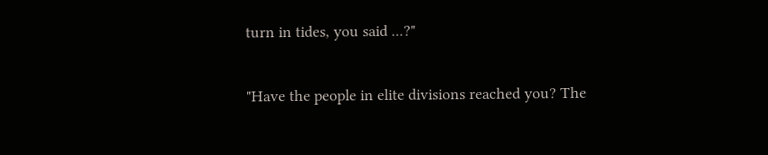turn in tides, you said ...?"

"Have the people in elite divisions reached you? The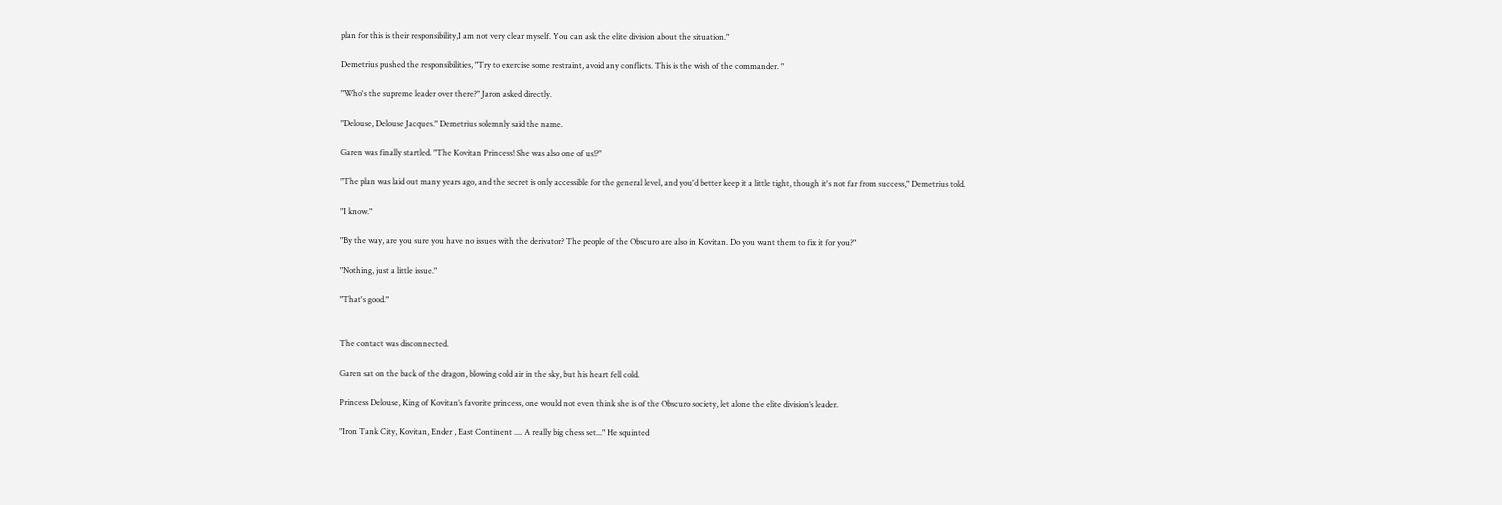plan for this is their responsibility,I am not very clear myself. You can ask the elite division about the situation."

Demetrius pushed the responsibilities, "Try to exercise some restraint, avoid any conflicts. This is the wish of the commander. "

"Who's the supreme leader over there?" Jaron asked directly.

"Delouse, Delouse Jacques." Demetrius solemnly said the name.

Garen was finally startled. "The Kovitan Princess! She was also one of us!?"

"The plan was laid out many years ago, and the secret is only accessible for the general level, and you'd better keep it a little tight, though it's not far from success," Demetrius told.

"I know."

"By the way, are you sure you have no issues with the derivator? The people of the Obscuro are also in Kovitan. Do you want them to fix it for you?"

"Nothing, just a little issue."

"That's good."


The contact was disconnected.

Garen sat on the back of the dragon, blowing cold air in the sky, but his heart fell cold.

Princess Delouse, King of Kovitan’s favorite princess, one would not even think she is of the Obscuro society, let alone the elite division’s leader.

"Iron Tank City, Kovitan, Ender , East Continent .... A really big chess set..." He squinted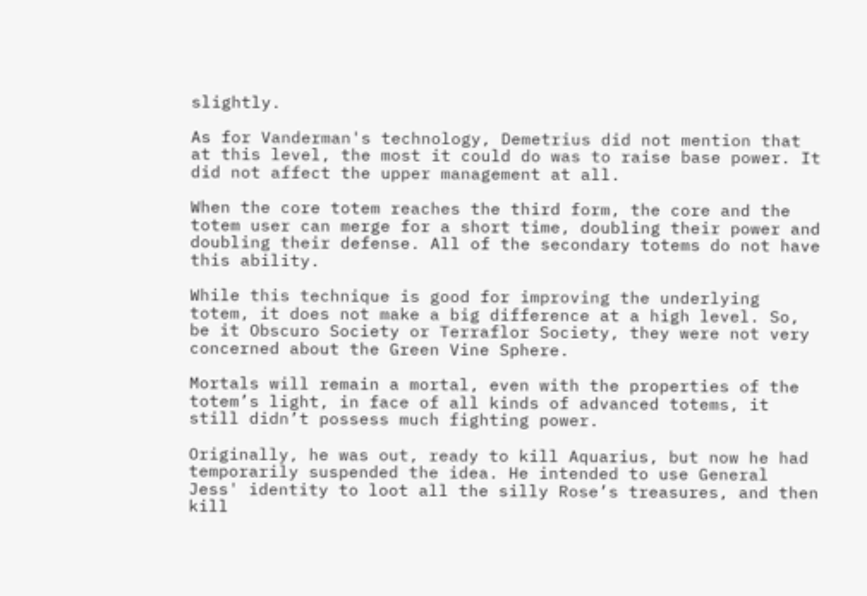slightly.

As for Vanderman's technology, Demetrius did not mention that at this level, the most it could do was to raise base power. It did not affect the upper management at all.

When the core totem reaches the third form, the core and the totem user can merge for a short time, doubling their power and doubling their defense. All of the secondary totems do not have this ability.

While this technique is good for improving the underlying totem, it does not make a big difference at a high level. So, be it Obscuro Society or Terraflor Society, they were not very concerned about the Green Vine Sphere.

Mortals will remain a mortal, even with the properties of the totem’s light, in face of all kinds of advanced totems, it still didn’t possess much fighting power.

Originally, he was out, ready to kill Aquarius, but now he had temporarily suspended the idea. He intended to use General Jess' identity to loot all the silly Rose’s treasures, and then kill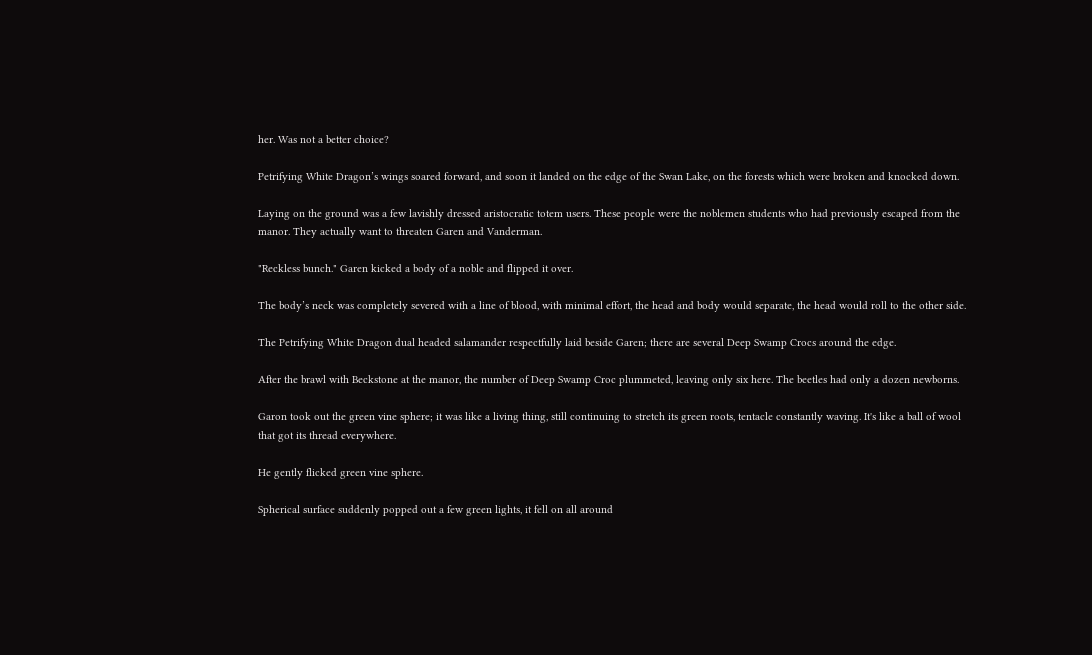her. Was not a better choice?

Petrifying White Dragon’s wings soared forward, and soon it landed on the edge of the Swan Lake, on the forests which were broken and knocked down.

Laying on the ground was a few lavishly dressed aristocratic totem users. These people were the noblemen students who had previously escaped from the manor. They actually want to threaten Garen and Vanderman.

"Reckless bunch." Garen kicked a body of a noble and flipped it over.

The body’s neck was completely severed with a line of blood, with minimal effort, the head and body would separate, the head would roll to the other side.

The Petrifying White Dragon dual headed salamander respectfully laid beside Garen; there are several Deep Swamp Crocs around the edge.

After the brawl with Beckstone at the manor, the number of Deep Swamp Croc plummeted, leaving only six here. The beetles had only a dozen newborns.

Garon took out the green vine sphere; it was like a living thing, still continuing to stretch its green roots, tentacle constantly waving. It's like a ball of wool that got its thread everywhere.

He gently flicked green vine sphere.

Spherical surface suddenly popped out a few green lights, it fell on all around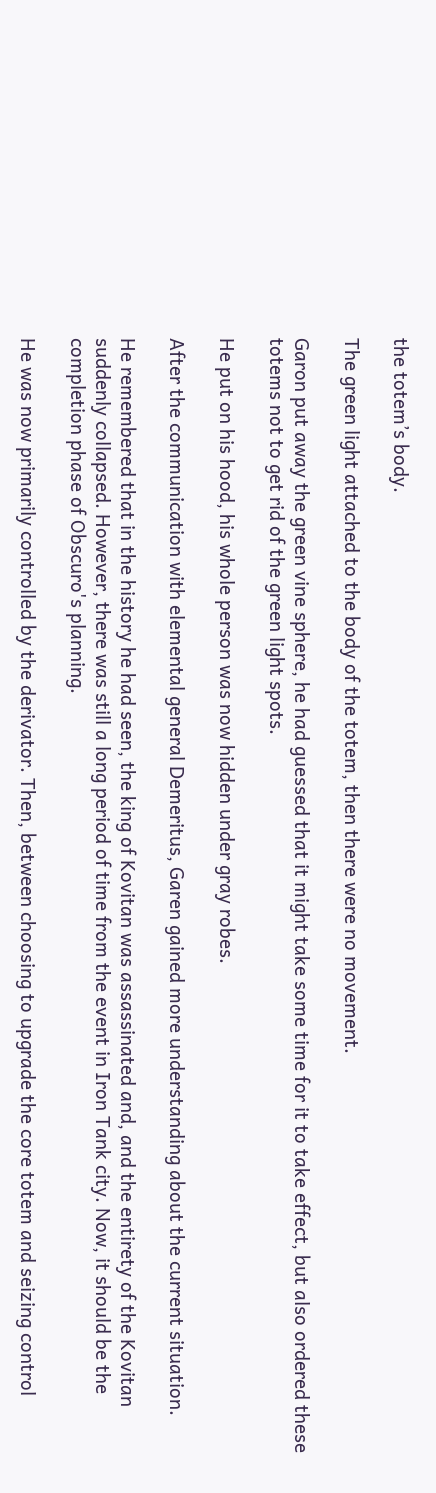the totem’s body.

The green light attached to the body of the totem, then there were no movement.

Garon put away the green vine sphere, he had guessed that it might take some time for it to take effect, but also ordered these totems not to get rid of the green light spots.

He put on his hood, his whole person was now hidden under gray robes.

After the communication with elemental general Demeritus, Garen gained more understanding about the current situation.

He remembered that in the history he had seen, the king of Kovitan was assassinated and, and the entirety of the Kovitan suddenly collapsed. However, there was still a long period of time from the event in Iron Tank city. Now, it should be the completion phase of Obscuro's planning.

He was now primarily controlled by the derivator. Then, between choosing to upgrade the core totem and seizing control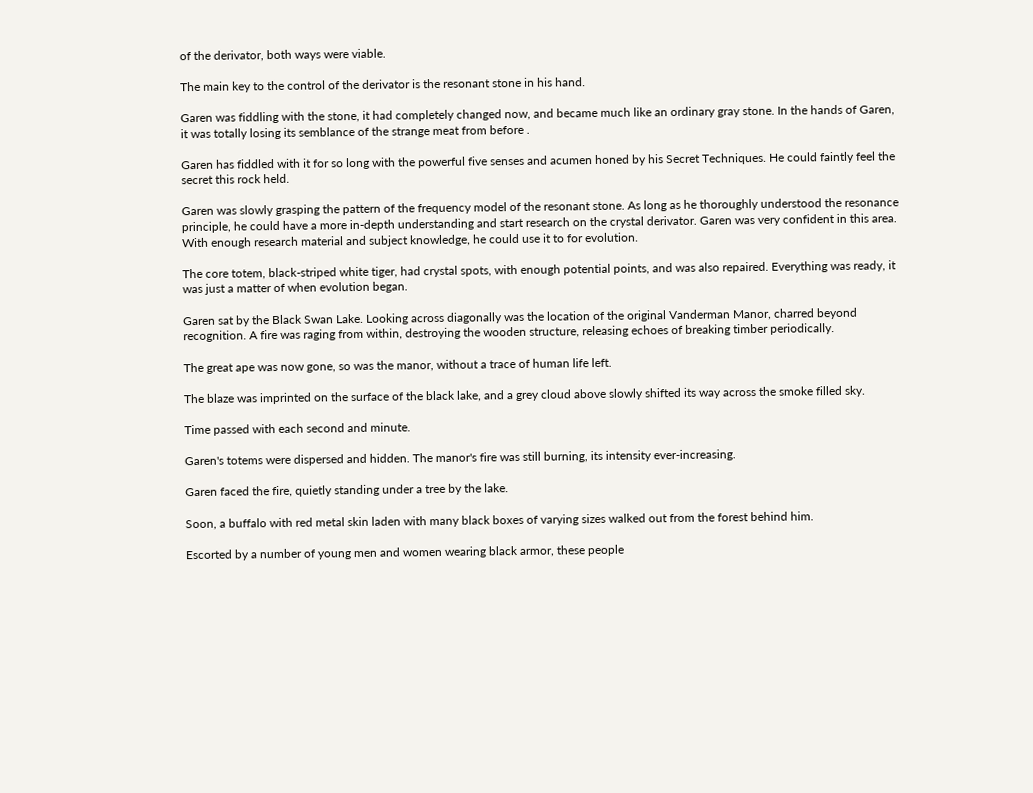of the derivator, both ways were viable.

The main key to the control of the derivator is the resonant stone in his hand.

Garen was fiddling with the stone, it had completely changed now, and became much like an ordinary gray stone. In the hands of Garen, it was totally losing its semblance of the strange meat from before .

Garen has fiddled with it for so long with the powerful five senses and acumen honed by his Secret Techniques. He could faintly feel the secret this rock held.

Garen was slowly grasping the pattern of the frequency model of the resonant stone. As long as he thoroughly understood the resonance principle, he could have a more in-depth understanding and start research on the crystal derivator. Garen was very confident in this area. With enough research material and subject knowledge, he could use it to for evolution.

The core totem, black-striped white tiger, had crystal spots, with enough potential points, and was also repaired. Everything was ready, it was just a matter of when evolution began.

Garen sat by the Black Swan Lake. Looking across diagonally was the location of the original Vanderman Manor, charred beyond recognition. A fire was raging from within, destroying the wooden structure, releasing echoes of breaking timber periodically.

The great ape was now gone, so was the manor, without a trace of human life left.

The blaze was imprinted on the surface of the black lake, and a grey cloud above slowly shifted its way across the smoke filled sky.

Time passed with each second and minute.

Garen's totems were dispersed and hidden. The manor's fire was still burning, its intensity ever-increasing.

Garen faced the fire, quietly standing under a tree by the lake.

Soon, a buffalo with red metal skin laden with many black boxes of varying sizes walked out from the forest behind him.

Escorted by a number of young men and women wearing black armor, these people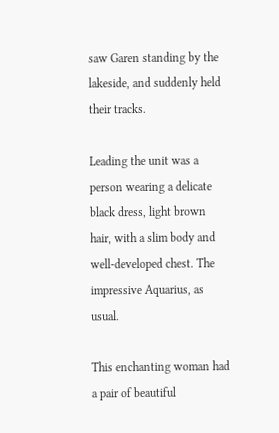saw Garen standing by the lakeside, and suddenly held their tracks.

Leading the unit was a person wearing a delicate black dress, light brown hair, with a slim body and well-developed chest. The impressive Aquarius, as usual.

This enchanting woman had a pair of beautiful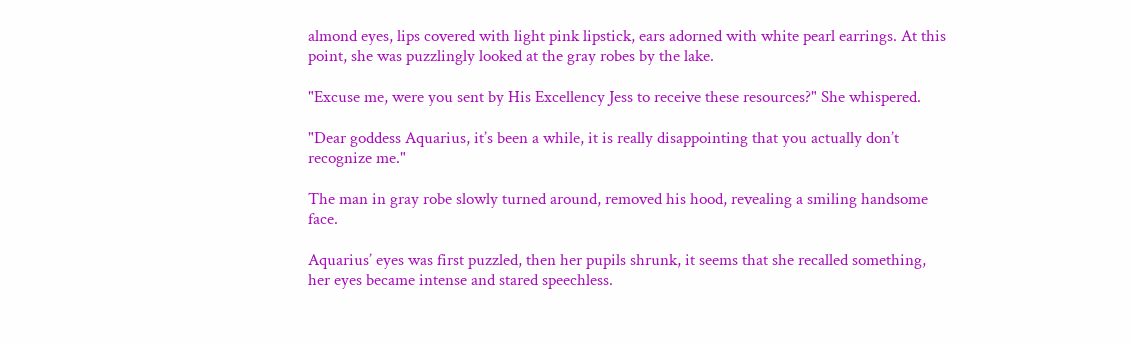almond eyes, lips covered with light pink lipstick, ears adorned with white pearl earrings. At this point, she was puzzlingly looked at the gray robes by the lake.

"Excuse me, were you sent by His Excellency Jess to receive these resources?" She whispered.

"Dear goddess Aquarius, it’s been a while, it is really disappointing that you actually don’t recognize me."

The man in gray robe slowly turned around, removed his hood, revealing a smiling handsome face.

Aquarius’ eyes was first puzzled, then her pupils shrunk, it seems that she recalled something, her eyes became intense and stared speechless.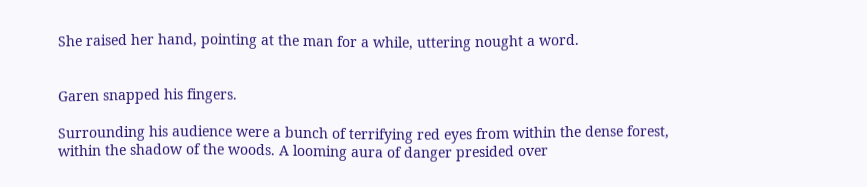She raised her hand, pointing at the man for a while, uttering nought a word.


Garen snapped his fingers.

Surrounding his audience were a bunch of terrifying red eyes from within the dense forest, within the shadow of the woods. A looming aura of danger presided over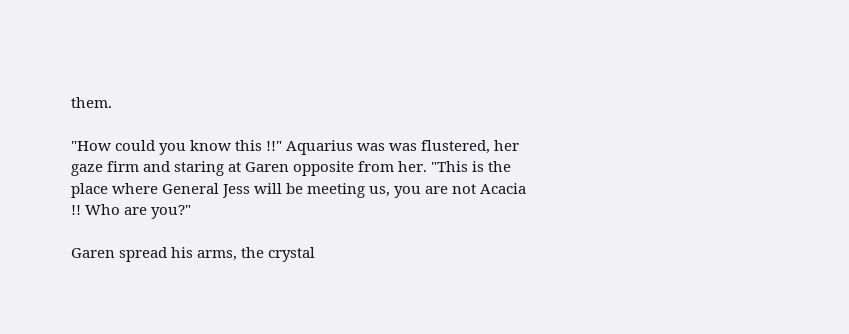them.

"How could you know this !!" Aquarius was was flustered, her gaze firm and staring at Garen opposite from her. "This is the place where General Jess will be meeting us, you are not Acacia !! Who are you?"

Garen spread his arms, the crystal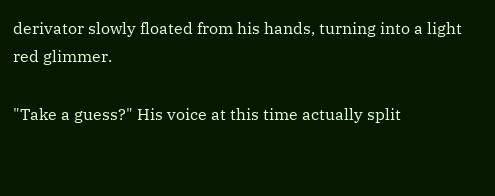derivator slowly floated from his hands, turning into a light red glimmer.

"Take a guess?" His voice at this time actually split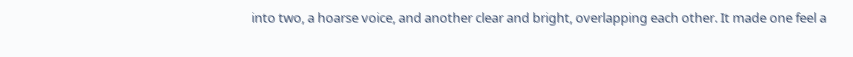into two, a hoarse voice, and another clear and bright, overlapping each other. It made one feel a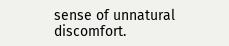sense of unnatural discomfort.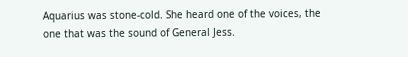Aquarius was stone-cold. She heard one of the voices, the one that was the sound of General Jess.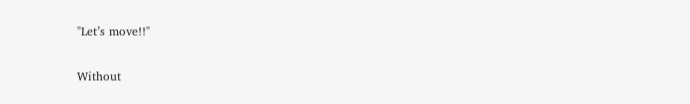"Let’s move!!"

Without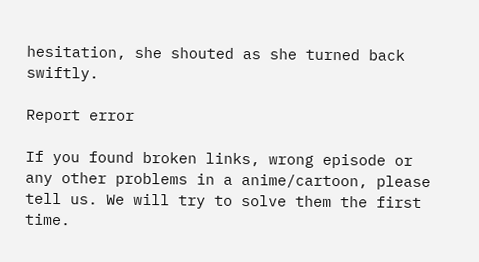hesitation, she shouted as she turned back swiftly.

Report error

If you found broken links, wrong episode or any other problems in a anime/cartoon, please tell us. We will try to solve them the first time.